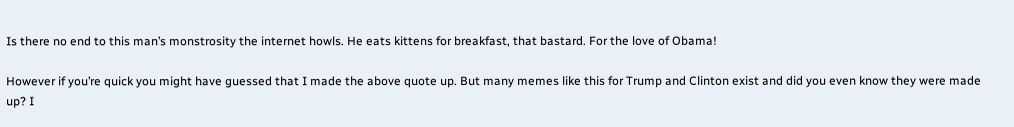Is there no end to this man’s monstrosity the internet howls. He eats kittens for breakfast, that bastard. For the love of Obama!

However if you’re quick you might have guessed that I made the above quote up. But many memes like this for Trump and Clinton exist and did you even know they were made up? I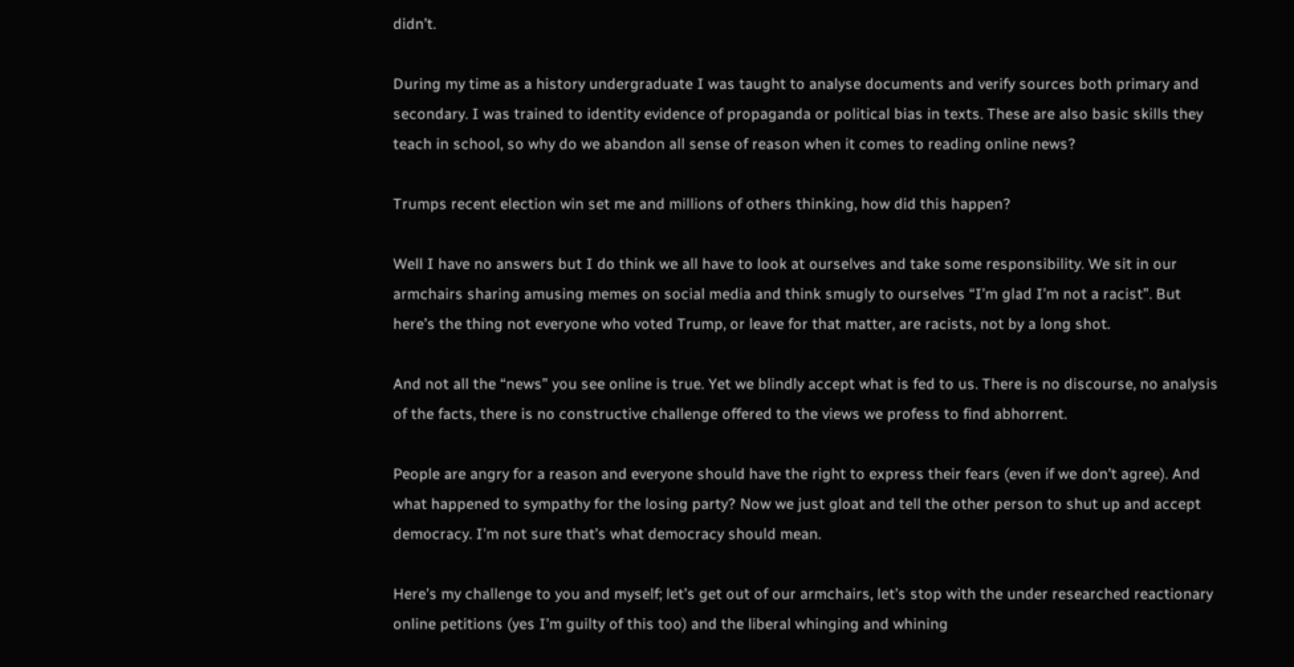didn’t.

During my time as a history undergraduate I was taught to analyse documents and verify sources both primary and secondary. I was trained to identity evidence of propaganda or political bias in texts. These are also basic skills they teach in school, so why do we abandon all sense of reason when it comes to reading online news?

Trumps recent election win set me and millions of others thinking, how did this happen?

Well I have no answers but I do think we all have to look at ourselves and take some responsibility. We sit in our armchairs sharing amusing memes on social media and think smugly to ourselves “I’m glad I’m not a racist”. But here’s the thing not everyone who voted Trump, or leave for that matter, are racists, not by a long shot.

And not all the “news” you see online is true. Yet we blindly accept what is fed to us. There is no discourse, no analysis of the facts, there is no constructive challenge offered to the views we profess to find abhorrent.

People are angry for a reason and everyone should have the right to express their fears (even if we don’t agree). And what happened to sympathy for the losing party? Now we just gloat and tell the other person to shut up and accept democracy. I’m not sure that’s what democracy should mean.

Here’s my challenge to you and myself; let’s get out of our armchairs, let’s stop with the under researched reactionary online petitions (yes I’m guilty of this too) and the liberal whinging and whining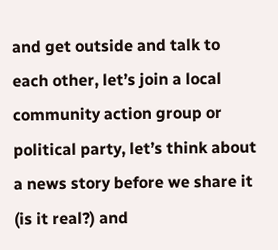and get outside and talk to each other, let’s join a local community action group or political party, let’s think about a news story before we share it (is it real?) and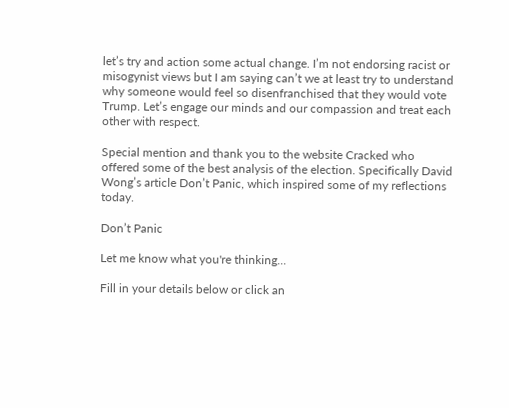let’s try and action some actual change. I’m not endorsing racist or misogynist views but I am saying can’t we at least try to understand why someone would feel so disenfranchised that they would vote Trump. Let’s engage our minds and our compassion and treat each other with respect.

Special mention and thank you to the website Cracked who offered some of the best analysis of the election. Specifically David Wong’s article Don’t Panic, which inspired some of my reflections today.

Don’t Panic

Let me know what you're thinking...

Fill in your details below or click an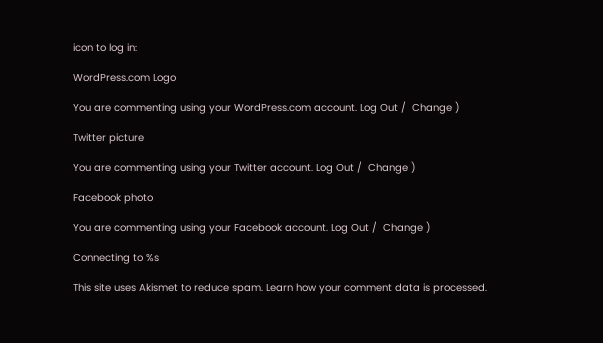icon to log in:

WordPress.com Logo

You are commenting using your WordPress.com account. Log Out /  Change )

Twitter picture

You are commenting using your Twitter account. Log Out /  Change )

Facebook photo

You are commenting using your Facebook account. Log Out /  Change )

Connecting to %s

This site uses Akismet to reduce spam. Learn how your comment data is processed.